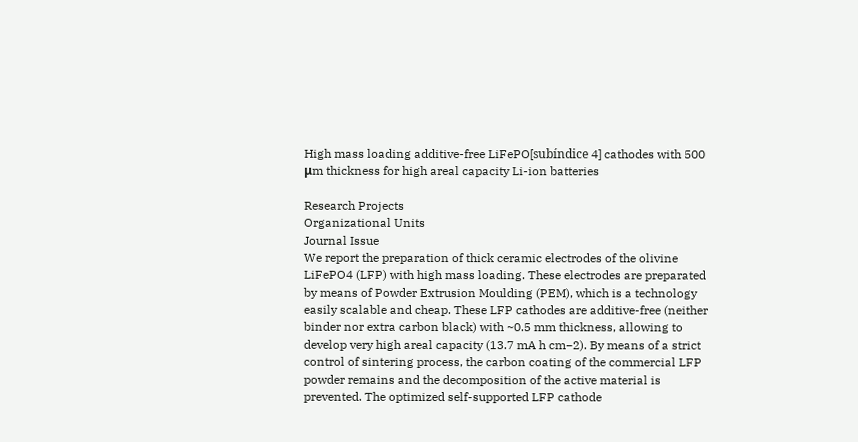High mass loading additive-free LiFePO[subíndice 4] cathodes with 500 μm thickness for high areal capacity Li-ion batteries

Research Projects
Organizational Units
Journal Issue
We report the preparation of thick ceramic electrodes of the olivine LiFePO4 (LFP) with high mass loading. These electrodes are preparated by means of Powder Extrusion Moulding (PEM), which is a technology easily scalable and cheap. These LFP cathodes are additive-free (neither binder nor extra carbon black) with ~0.5 mm thickness, allowing to develop very high areal capacity (13.7 mA h cm−2). By means of a strict control of sintering process, the carbon coating of the commercial LFP powder remains and the decomposition of the active material is prevented. The optimized self-supported LFP cathode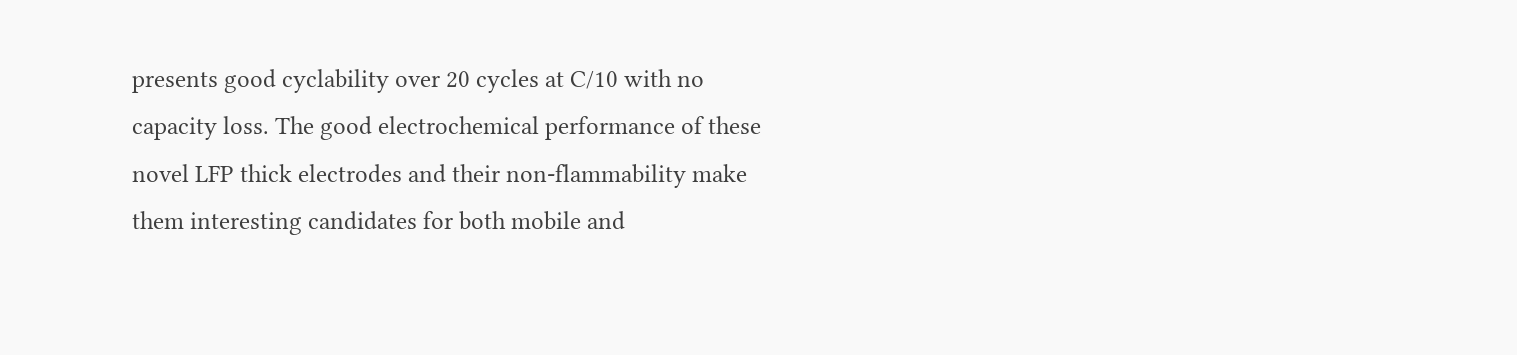presents good cyclability over 20 cycles at C/10 with no capacity loss. The good electrochemical performance of these novel LFP thick electrodes and their non-flammability make them interesting candidates for both mobile and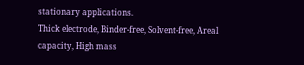stationary applications.
Thick electrode, Binder-free, Solvent-free, Areal capacity, High mass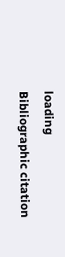loading
Bibliographic citation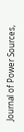Journal of Power Sources,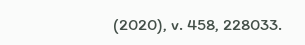(2020), v. 458, 228033.